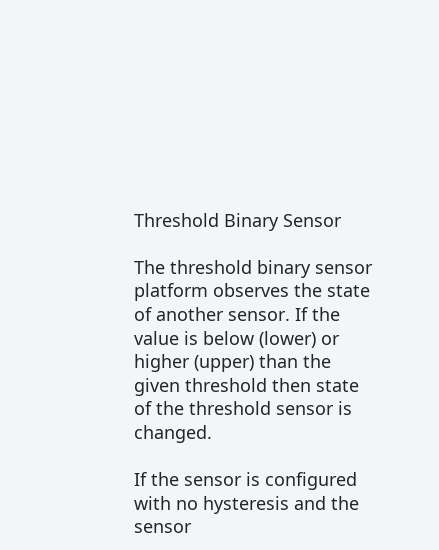Threshold Binary Sensor

The threshold binary sensor platform observes the state of another sensor. If the value is below (lower) or higher (upper) than the given threshold then state of the threshold sensor is changed.

If the sensor is configured with no hysteresis and the sensor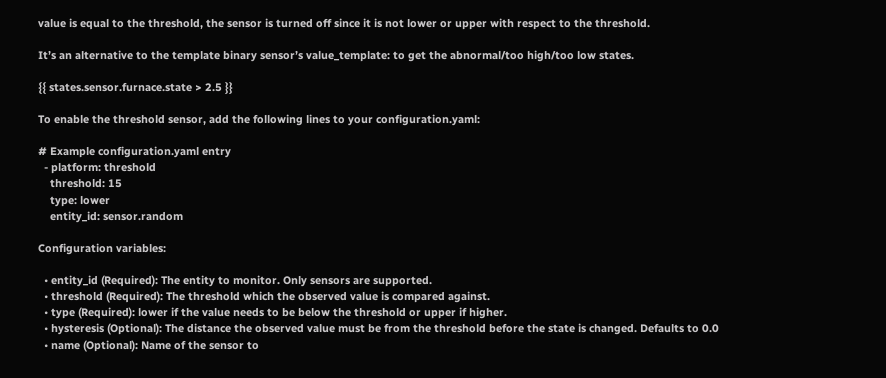value is equal to the threshold, the sensor is turned off since it is not lower or upper with respect to the threshold.

It’s an alternative to the template binary sensor’s value_template: to get the abnormal/too high/too low states.

{{ states.sensor.furnace.state > 2.5 }}

To enable the threshold sensor, add the following lines to your configuration.yaml:

# Example configuration.yaml entry
  - platform: threshold
    threshold: 15
    type: lower
    entity_id: sensor.random

Configuration variables:

  • entity_id (Required): The entity to monitor. Only sensors are supported.
  • threshold (Required): The threshold which the observed value is compared against.
  • type (Required): lower if the value needs to be below the threshold or upper if higher.
  • hysteresis (Optional): The distance the observed value must be from the threshold before the state is changed. Defaults to 0.0
  • name (Optional): Name of the sensor to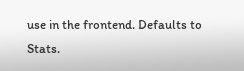use in the frontend. Defaults to Stats.